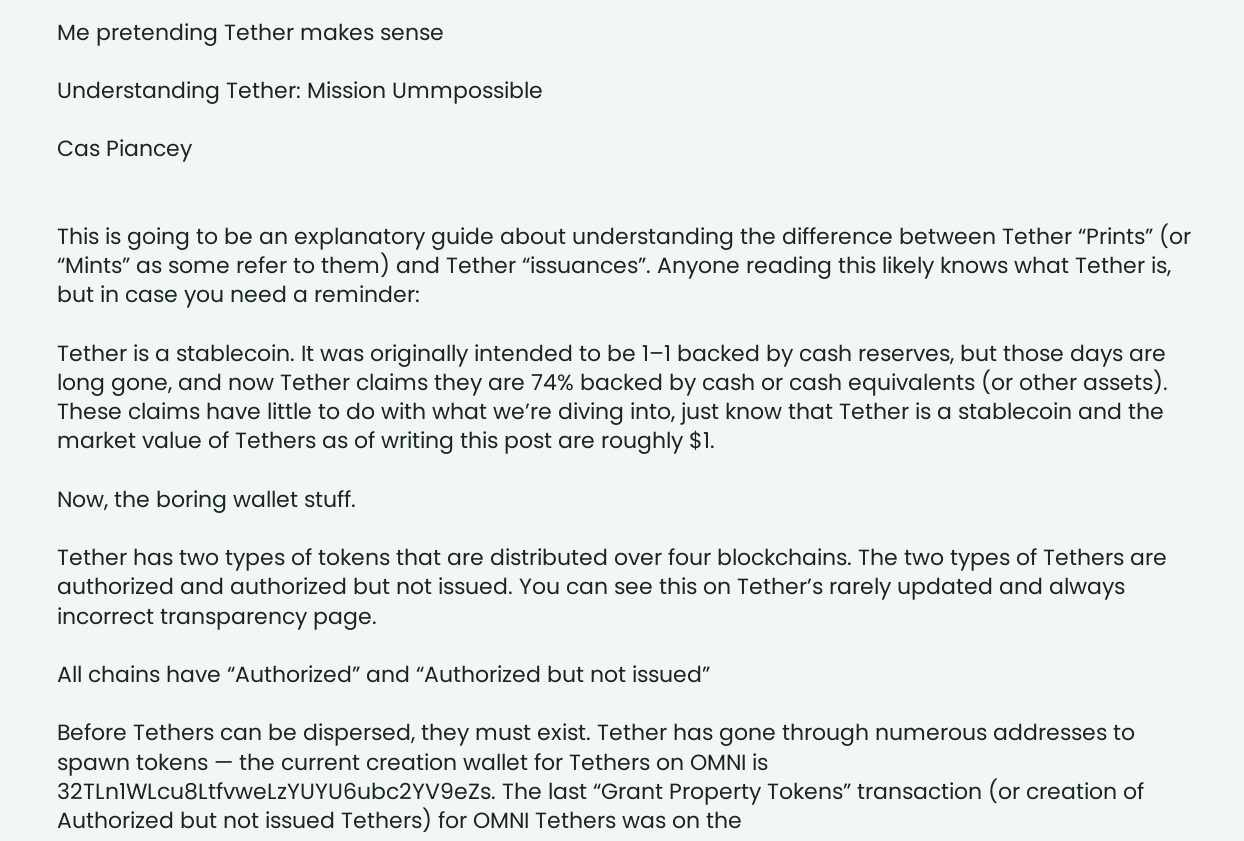Me pretending Tether makes sense

Understanding Tether: Mission Ummpossible

Cas Piancey


This is going to be an explanatory guide about understanding the difference between Tether “Prints” (or “Mints” as some refer to them) and Tether “issuances”. Anyone reading this likely knows what Tether is, but in case you need a reminder:

Tether is a stablecoin. It was originally intended to be 1–1 backed by cash reserves, but those days are long gone, and now Tether claims they are 74% backed by cash or cash equivalents (or other assets). These claims have little to do with what we’re diving into, just know that Tether is a stablecoin and the market value of Tethers as of writing this post are roughly $1.

Now, the boring wallet stuff.

Tether has two types of tokens that are distributed over four blockchains. The two types of Tethers are authorized and authorized but not issued. You can see this on Tether’s rarely updated and always incorrect transparency page.

All chains have “Authorized” and “Authorized but not issued”

Before Tethers can be dispersed, they must exist. Tether has gone through numerous addresses to spawn tokens — the current creation wallet for Tethers on OMNI is 32TLn1WLcu8LtfvweLzYUYU6ubc2YV9eZs. The last “Grant Property Tokens” transaction (or creation of Authorized but not issued Tethers) for OMNI Tethers was on the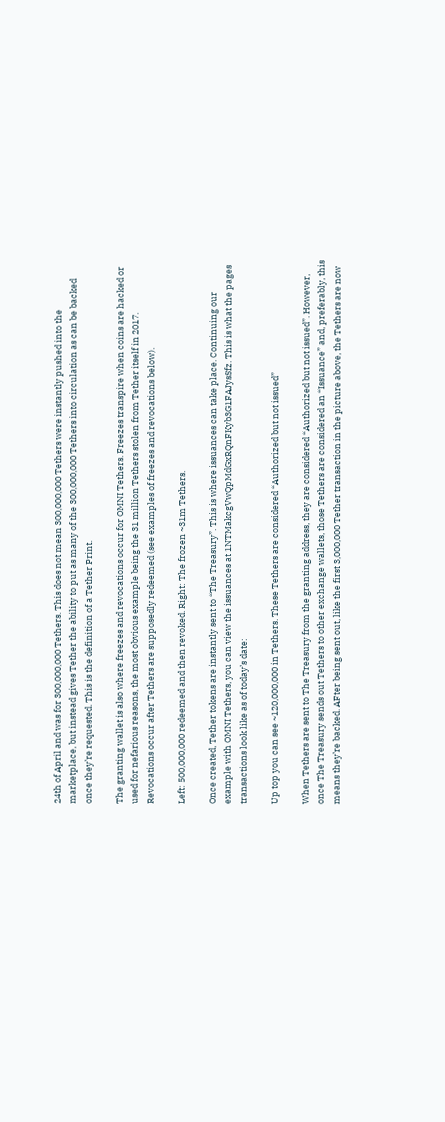24th of April and was for 300,000,000 Tethers. This does not mean 300,000,000 Tethers were instantly pushed into the marketplace, but instead gives Tether the ability to put as many of the 300,000,000 Tethers into circulation as can be backed once they’re requested. This is the definition of a Tether Print.

The granting wallet is also where freezes and revocations occur for OMNI Tethers. Freezes transpire when coins are hacked or used for nefarious reasons, the most obvious example being the 31 million Tethers stolen from Tether itself in 2017. Revocations occur after Tethers are supposedly redeemed (see examples of freezes and revocations below).

Left: 500,000,000 redeemed and then revoked. Right: The frozen ~31m Tethers.

Once created, Tether tokens are instantly sent to “The Treasury”. This is where issuances can take place. Continuing our example with OMNI Tethers, you can view the issuances at 1NTMakcgVwQpMdGxRQnFKyb3G1FAJysSfz. This is what the pages transactions look like as of today’s date:

Up top you can see ~120,000,000 in Tethers. These Tethers are considered “Authorized but not issued”

When Tethers are sent to The Treasury from the granting address, they are considered “Authorized but not issued”. However, once The Treasury sends out Tethers to other exchange wallets, those Tethers are considered an “Issuance” and, preferably, this means they’re backed. AFter being sent out, like the first 3,000,000 Tether transaction in the picture above, the Tethers are now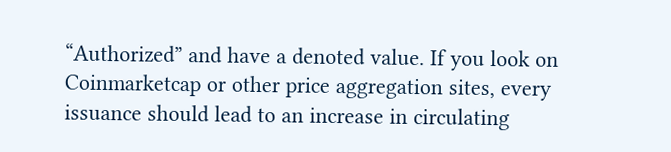“Authorized” and have a denoted value. If you look on Coinmarketcap or other price aggregation sites, every issuance should lead to an increase in circulating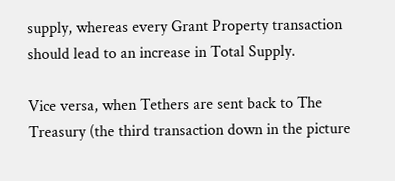supply, whereas every Grant Property transaction should lead to an increase in Total Supply.

Vice versa, when Tethers are sent back to The Treasury (the third transaction down in the picture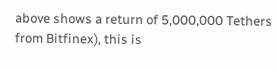above shows a return of 5,000,000 Tethers from Bitfinex), this is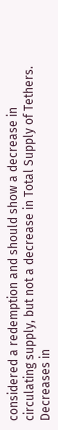considered a redemption and should show a decrease in circulating supply, but not a decrease in Total Supply of Tethers. Decreases in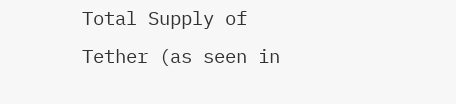Total Supply of Tether (as seen in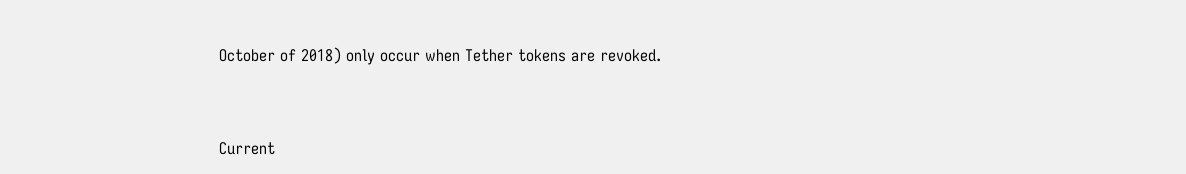October of 2018) only occur when Tether tokens are revoked.


Current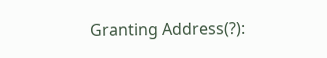Granting Address(?):